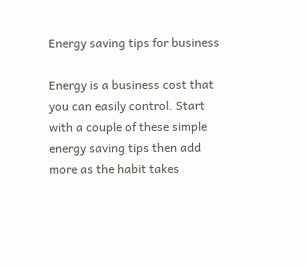Energy saving tips for business

Energy is a business cost that you can easily control. Start with a couple of these simple energy saving tips then add more as the habit takes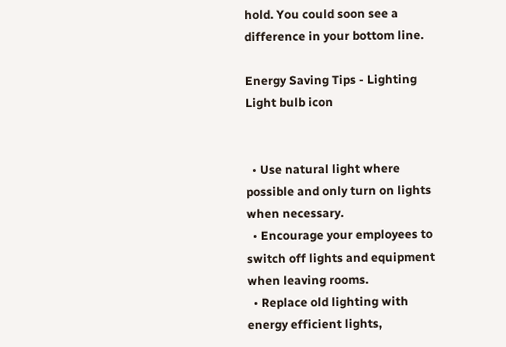hold. You could soon see a difference in your bottom line.

Energy Saving Tips - Lighting
Light bulb icon


  • Use natural light where possible and only turn on lights when necessary.
  • Encourage your employees to switch off lights and equipment when leaving rooms.
  • Replace old lighting with energy efficient lights,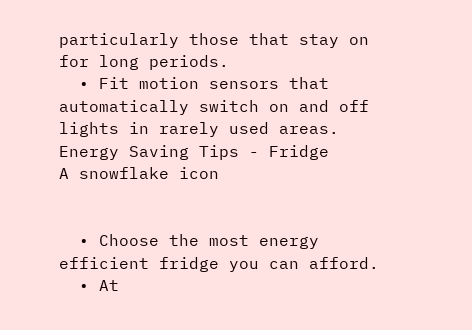particularly those that stay on for long periods.
  • Fit motion sensors that automatically switch on and off lights in rarely used areas.
Energy Saving Tips - Fridge
A snowflake icon


  • Choose the most energy efficient fridge you can afford.
  • At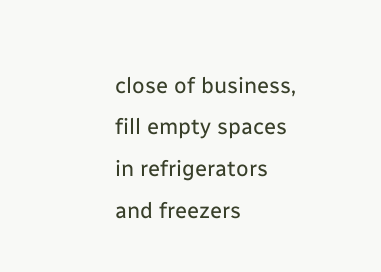close of business, fill empty spaces in refrigerators and freezers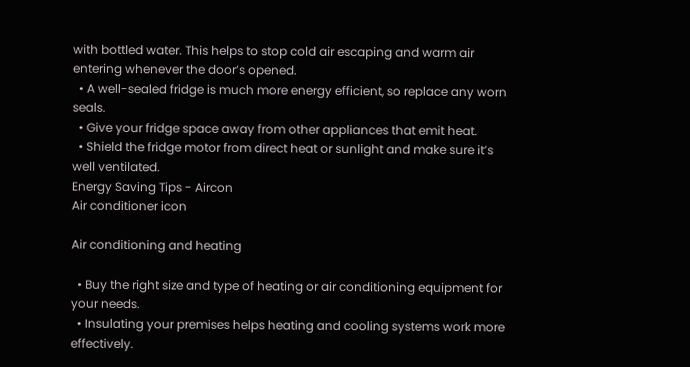with bottled water. This helps to stop cold air escaping and warm air entering whenever the door’s opened.
  • A well-sealed fridge is much more energy efficient, so replace any worn seals.
  • Give your fridge space away from other appliances that emit heat.
  • Shield the fridge motor from direct heat or sunlight and make sure it’s well ventilated.
Energy Saving Tips - Aircon
Air conditioner icon

Air conditioning and heating

  • Buy the right size and type of heating or air conditioning equipment for your needs.
  • Insulating your premises helps heating and cooling systems work more effectively.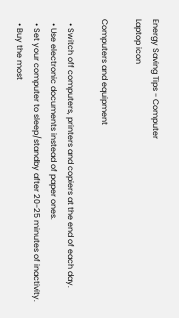Energy Saving Tips - Computer
Laptop icon

Computers and equipment

  • Switch off computers, printers and copiers at the end of each day.
  • Use electronic documents instead of paper ones.
  • Set your computer to sleep/standby after 20-25 minutes of inactivity.
  • Buy the most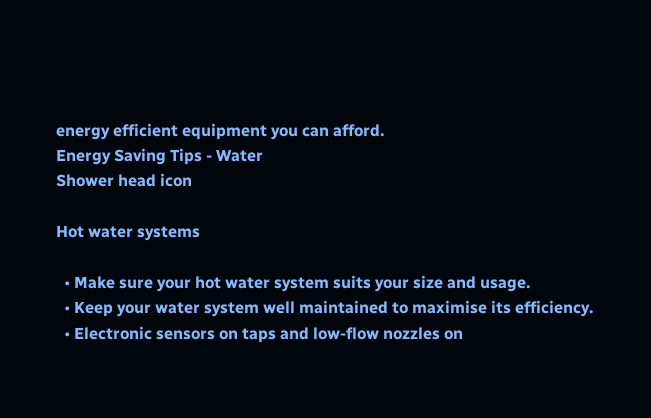energy efficient equipment you can afford.
Energy Saving Tips - Water
Shower head icon

Hot water systems

  • Make sure your hot water system suits your size and usage.
  • Keep your water system well maintained to maximise its efficiency.
  • Electronic sensors on taps and low-flow nozzles on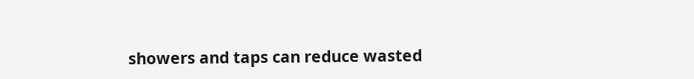showers and taps can reduce wasted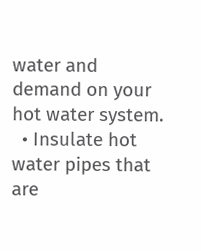water and demand on your hot water system.
  • Insulate hot water pipes that are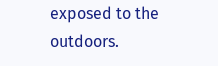exposed to the outdoors.